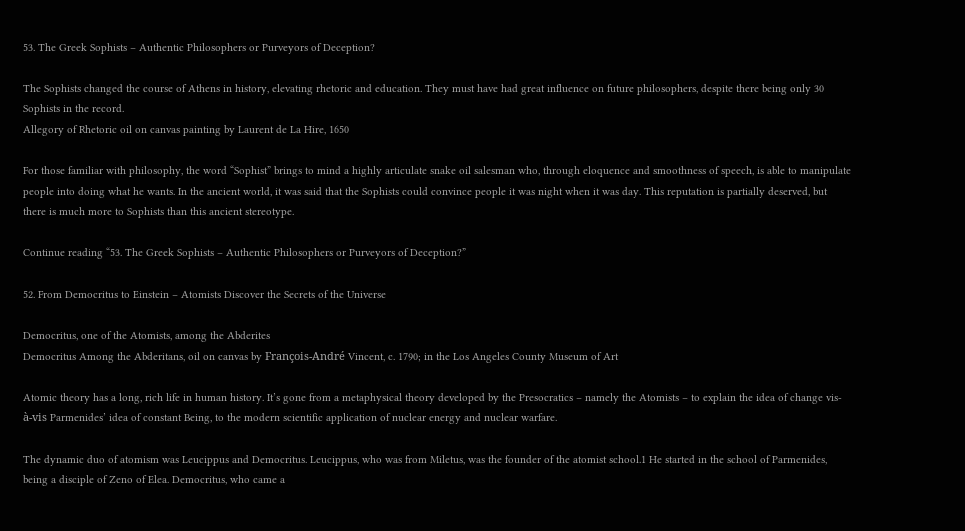53. The Greek Sophists – Authentic Philosophers or Purveyors of Deception?

The Sophists changed the course of Athens in history, elevating rhetoric and education. They must have had great influence on future philosophers, despite there being only 30 Sophists in the record.
Allegory of Rhetoric oil on canvas painting by Laurent de La Hire, 1650

For those familiar with philosophy, the word “Sophist” brings to mind a highly articulate snake oil salesman who, through eloquence and smoothness of speech, is able to manipulate people into doing what he wants. In the ancient world, it was said that the Sophists could convince people it was night when it was day. This reputation is partially deserved, but there is much more to Sophists than this ancient stereotype.

Continue reading “53. The Greek Sophists – Authentic Philosophers or Purveyors of Deception?”

52. From Democritus to Einstein – Atomists Discover the Secrets of the Universe

Democritus, one of the Atomists, among the Abderites
Democritus Among the Abderitans, oil on canvas by François-André Vincent, c. 1790; in the Los Angeles County Museum of Art

Atomic theory has a long, rich life in human history. It’s gone from a metaphysical theory developed by the Presocratics – namely the Atomists – to explain the idea of change vis-à-vis Parmenides’ idea of constant Being, to the modern scientific application of nuclear energy and nuclear warfare.

The dynamic duo of atomism was Leucippus and Democritus. Leucippus, who was from Miletus, was the founder of the atomist school.1 He started in the school of Parmenides, being a disciple of Zeno of Elea. Democritus, who came a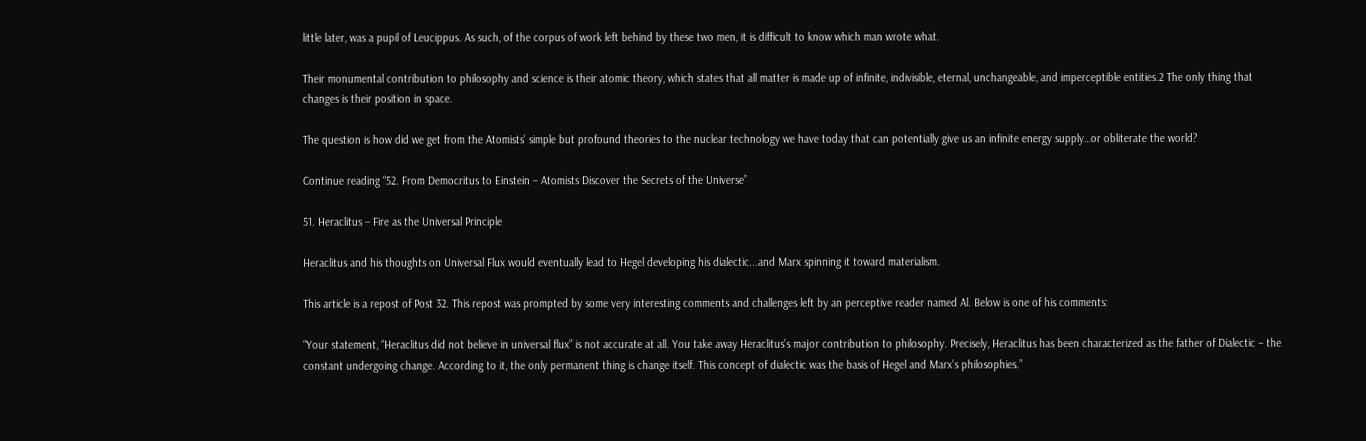little later, was a pupil of Leucippus. As such, of the corpus of work left behind by these two men, it is difficult to know which man wrote what.

Their monumental contribution to philosophy and science is their atomic theory, which states that all matter is made up of infinite, indivisible, eternal, unchangeable, and imperceptible entities.2 The only thing that changes is their position in space.

The question is how did we get from the Atomists’ simple but profound theories to the nuclear technology we have today that can potentially give us an infinite energy supply…or obliterate the world?

Continue reading “52. From Democritus to Einstein – Atomists Discover the Secrets of the Universe”

51. Heraclitus – Fire as the Universal Principle

Heraclitus and his thoughts on Universal Flux would eventually lead to Hegel developing his dialectic...and Marx spinning it toward materialism.

This article is a repost of Post 32. This repost was prompted by some very interesting comments and challenges left by an perceptive reader named Al. Below is one of his comments:

“Your statement, “Heraclitus did not believe in universal flux” is not accurate at all. You take away Heraclitus’s major contribution to philosophy. Precisely, Heraclitus has been characterized as the father of Dialectic – the constant undergoing change. According to it, the only permanent thing is change itself. This concept of dialectic was the basis of Hegel and Marx’s philosophies.”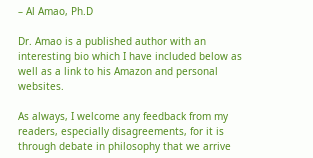– Al Amao, Ph.D

Dr. Amao is a published author with an interesting bio which I have included below as well as a link to his Amazon and personal websites.

As always, I welcome any feedback from my readers, especially disagreements, for it is through debate in philosophy that we arrive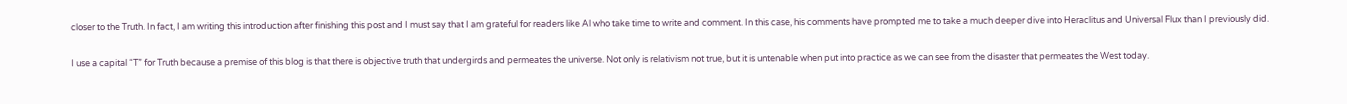closer to the Truth. In fact, I am writing this introduction after finishing this post and I must say that I am grateful for readers like Al who take time to write and comment. In this case, his comments have prompted me to take a much deeper dive into Heraclitus and Universal Flux than I previously did.

I use a capital “T” for Truth because a premise of this blog is that there is objective truth that undergirds and permeates the universe. Not only is relativism not true, but it is untenable when put into practice as we can see from the disaster that permeates the West today.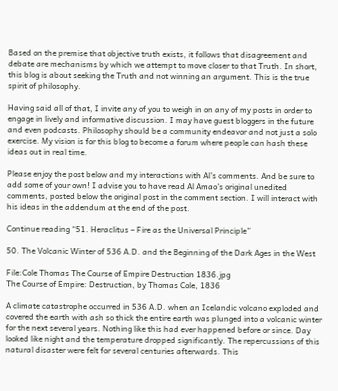Based on the premise that objective truth exists, it follows that disagreement and debate are mechanisms by which we attempt to move closer to that Truth. In short, this blog is about seeking the Truth and not winning an argument. This is the true spirit of philosophy.

Having said all of that, I invite any of you to weigh in on any of my posts in order to engage in lively and informative discussion. I may have guest bloggers in the future and even podcasts. Philosophy should be a community endeavor and not just a solo exercise. My vision is for this blog to become a forum where people can hash these ideas out in real time.

Please enjoy the post below and my interactions with Al’s comments. And be sure to add some of your own! I advise you to have read Al Amao’s original unedited comments, posted below the original post in the comment section. I will interact with his ideas in the addendum at the end of the post.

Continue reading “51. Heraclitus – Fire as the Universal Principle”

50. The Volcanic Winter of 536 A.D. and the Beginning of the Dark Ages in the West

File:Cole Thomas The Course of Empire Destruction 1836.jpg
The Course of Empire: Destruction, by Thomas Cole, 1836

A climate catastrophe occurred in 536 A.D. when an Icelandic volcano exploded and covered the earth with ash so thick the entire earth was plunged into a volcanic winter for the next several years. Nothing like this had ever happened before or since. Day looked like night and the temperature dropped significantly. The repercussions of this natural disaster were felt for several centuries afterwards. This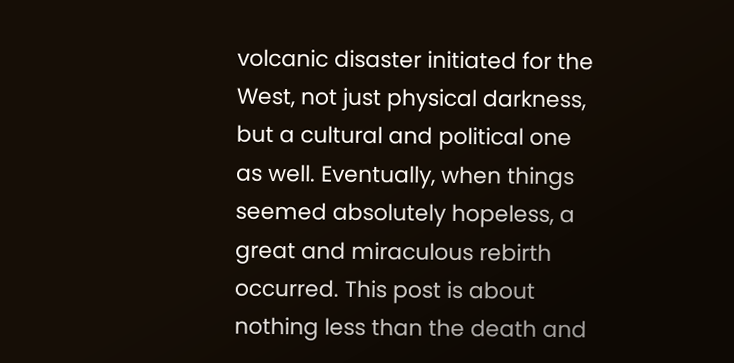volcanic disaster initiated for the West, not just physical darkness, but a cultural and political one as well. Eventually, when things seemed absolutely hopeless, a great and miraculous rebirth occurred. This post is about nothing less than the death and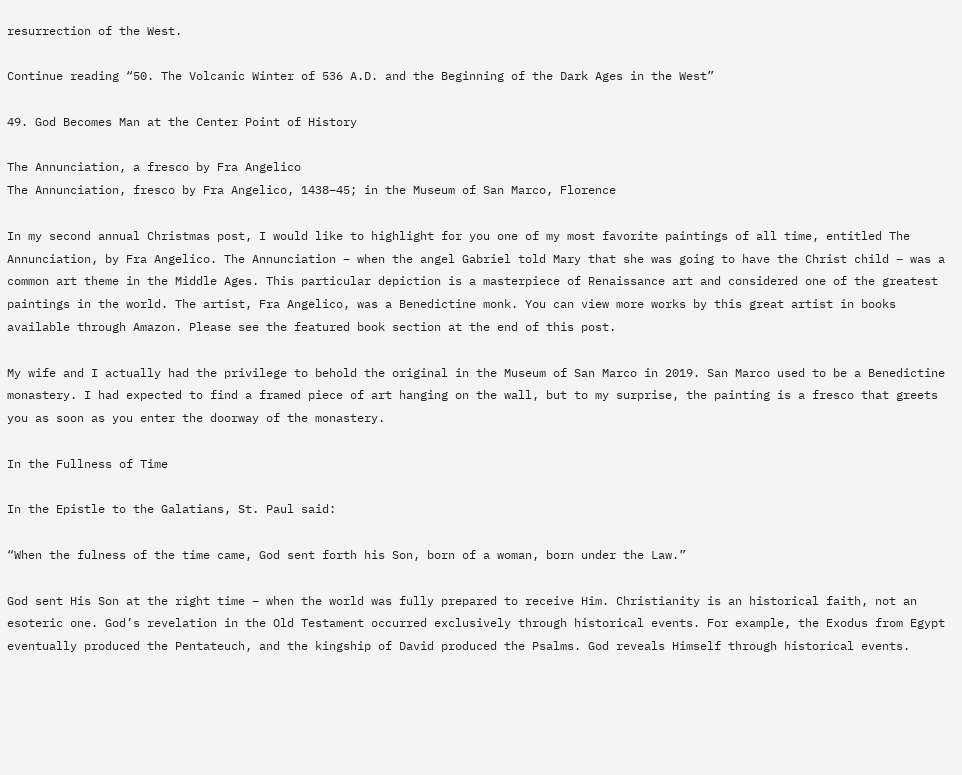resurrection of the West.

Continue reading “50. The Volcanic Winter of 536 A.D. and the Beginning of the Dark Ages in the West”

49. God Becomes Man at the Center Point of History

The Annunciation, a fresco by Fra Angelico
The Annunciation, fresco by Fra Angelico, 1438–45; in the Museum of San Marco, Florence

In my second annual Christmas post, I would like to highlight for you one of my most favorite paintings of all time, entitled The Annunciation, by Fra Angelico. The Annunciation – when the angel Gabriel told Mary that she was going to have the Christ child – was a common art theme in the Middle Ages. This particular depiction is a masterpiece of Renaissance art and considered one of the greatest paintings in the world. The artist, Fra Angelico, was a Benedictine monk. You can view more works by this great artist in books available through Amazon. Please see the featured book section at the end of this post.

My wife and I actually had the privilege to behold the original in the Museum of San Marco in 2019. San Marco used to be a Benedictine monastery. I had expected to find a framed piece of art hanging on the wall, but to my surprise, the painting is a fresco that greets you as soon as you enter the doorway of the monastery.

In the Fullness of Time

In the Epistle to the Galatians, St. Paul said:

“When the fulness of the time came, God sent forth his Son, born of a woman, born under the Law.”

God sent His Son at the right time – when the world was fully prepared to receive Him. Christianity is an historical faith, not an esoteric one. God’s revelation in the Old Testament occurred exclusively through historical events. For example, the Exodus from Egypt eventually produced the Pentateuch, and the kingship of David produced the Psalms. God reveals Himself through historical events.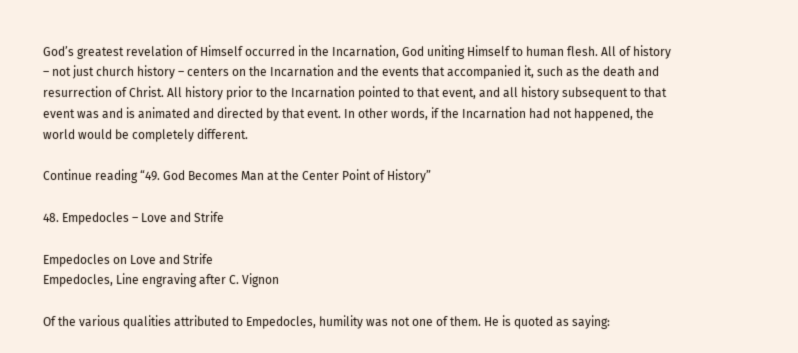God’s greatest revelation of Himself occurred in the Incarnation, God uniting Himself to human flesh. All of history – not just church history – centers on the Incarnation and the events that accompanied it, such as the death and resurrection of Christ. All history prior to the Incarnation pointed to that event, and all history subsequent to that event was and is animated and directed by that event. In other words, if the Incarnation had not happened, the world would be completely different.

Continue reading “49. God Becomes Man at the Center Point of History”

48. Empedocles – Love and Strife

Empedocles on Love and Strife
Empedocles, Line engraving after C. Vignon

Of the various qualities attributed to Empedocles, humility was not one of them. He is quoted as saying: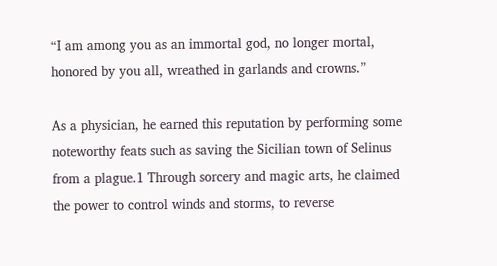“I am among you as an immortal god, no longer mortal, honored by you all, wreathed in garlands and crowns.”

As a physician, he earned this reputation by performing some noteworthy feats such as saving the Sicilian town of Selinus from a plague.1 Through sorcery and magic arts, he claimed the power to control winds and storms, to reverse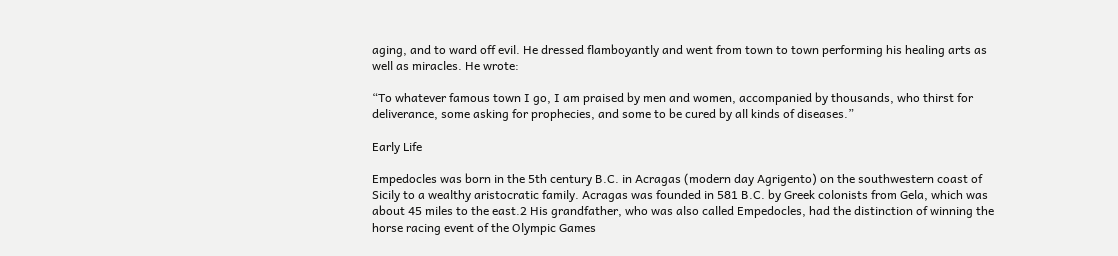aging, and to ward off evil. He dressed flamboyantly and went from town to town performing his healing arts as well as miracles. He wrote:

“To whatever famous town I go, I am praised by men and women, accompanied by thousands, who thirst for deliverance, some asking for prophecies, and some to be cured by all kinds of diseases.”

Early Life

Empedocles was born in the 5th century B.C. in Acragas (modern day Agrigento) on the southwestern coast of Sicily to a wealthy aristocratic family. Acragas was founded in 581 B.C. by Greek colonists from Gela, which was about 45 miles to the east.2 His grandfather, who was also called Empedocles, had the distinction of winning the horse racing event of the Olympic Games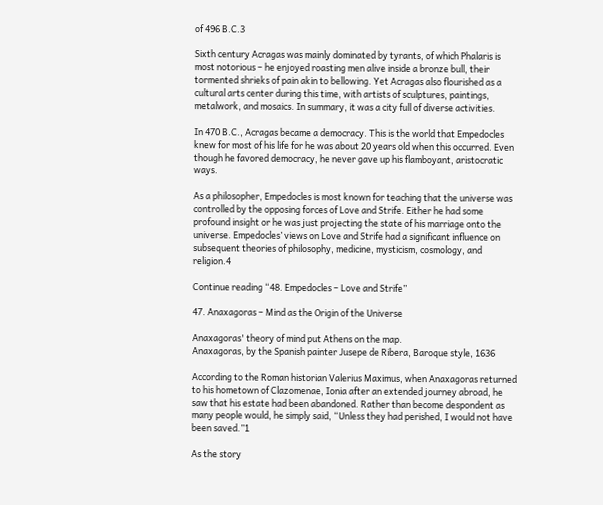of 496 B.C.3

Sixth century Acragas was mainly dominated by tyrants, of which Phalaris is most notorious – he enjoyed roasting men alive inside a bronze bull, their tormented shrieks of pain akin to bellowing. Yet Acragas also flourished as a cultural arts center during this time, with artists of sculptures, paintings, metalwork, and mosaics. In summary, it was a city full of diverse activities.

In 470 B.C., Acragas became a democracy. This is the world that Empedocles knew for most of his life for he was about 20 years old when this occurred. Even though he favored democracy, he never gave up his flamboyant, aristocratic ways.

As a philosopher, Empedocles is most known for teaching that the universe was controlled by the opposing forces of Love and Strife. Either he had some profound insight or he was just projecting the state of his marriage onto the universe. Empedocles’ views on Love and Strife had a significant influence on subsequent theories of philosophy, medicine, mysticism, cosmology, and religion.4

Continue reading “48. Empedocles – Love and Strife”

47. Anaxagoras – Mind as the Origin of the Universe

Anaxagoras' theory of mind put Athens on the map.
Anaxagoras, by the Spanish painter Jusepe de Ribera, Baroque style, 1636

According to the Roman historian Valerius Maximus, when Anaxagoras returned to his hometown of Clazomenae, Ionia after an extended journey abroad, he saw that his estate had been abandoned. Rather than become despondent as many people would, he simply said, “Unless they had perished, I would not have been saved.”1

As the story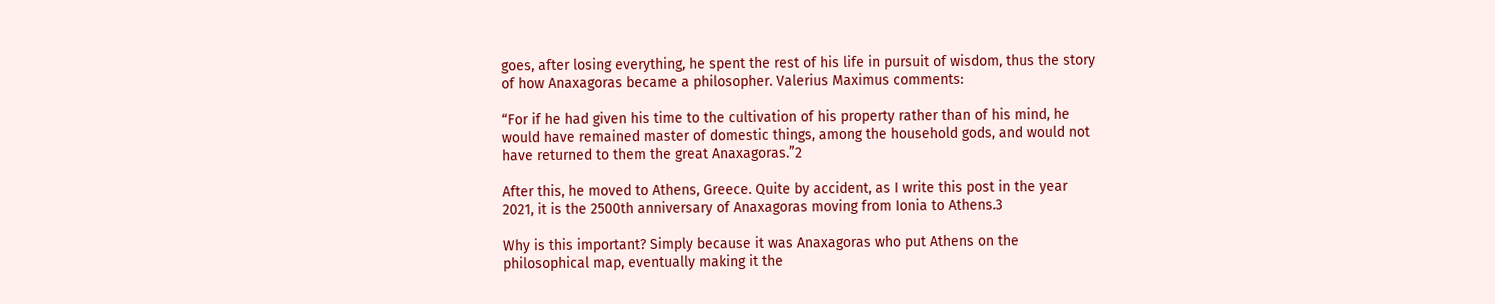goes, after losing everything, he spent the rest of his life in pursuit of wisdom, thus the story of how Anaxagoras became a philosopher. Valerius Maximus comments:

“For if he had given his time to the cultivation of his property rather than of his mind, he would have remained master of domestic things, among the household gods, and would not have returned to them the great Anaxagoras.”2

After this, he moved to Athens, Greece. Quite by accident, as I write this post in the year 2021, it is the 2500th anniversary of Anaxagoras moving from Ionia to Athens.3

Why is this important? Simply because it was Anaxagoras who put Athens on the philosophical map, eventually making it the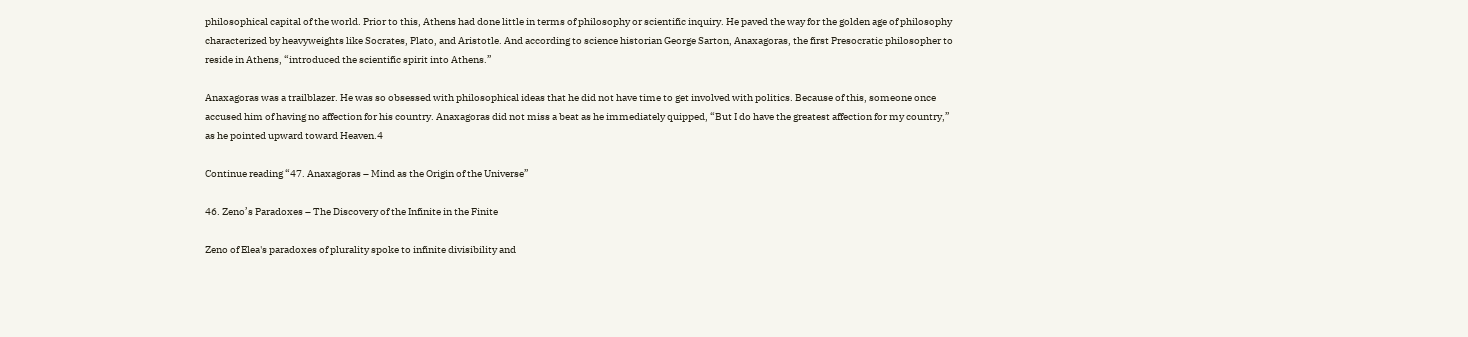philosophical capital of the world. Prior to this, Athens had done little in terms of philosophy or scientific inquiry. He paved the way for the golden age of philosophy characterized by heavyweights like Socrates, Plato, and Aristotle. And according to science historian George Sarton, Anaxagoras, the first Presocratic philosopher to reside in Athens, “introduced the scientific spirit into Athens.”

Anaxagoras was a trailblazer. He was so obsessed with philosophical ideas that he did not have time to get involved with politics. Because of this, someone once accused him of having no affection for his country. Anaxagoras did not miss a beat as he immediately quipped, “But I do have the greatest affection for my country,” as he pointed upward toward Heaven.4

Continue reading “47. Anaxagoras – Mind as the Origin of the Universe”

46. Zeno’s Paradoxes – The Discovery of the Infinite in the Finite

Zeno of Elea's paradoxes of plurality spoke to infinite divisibility and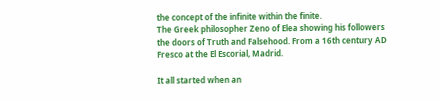the concept of the infinite within the finite.
The Greek philosopher Zeno of Elea showing his followers the doors of Truth and Falsehood. From a 16th century AD Fresco at the El Escorial, Madrid.

It all started when an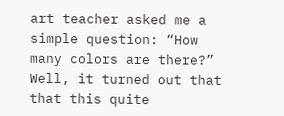art teacher asked me a simple question: “How many colors are there?” Well, it turned out that that this quite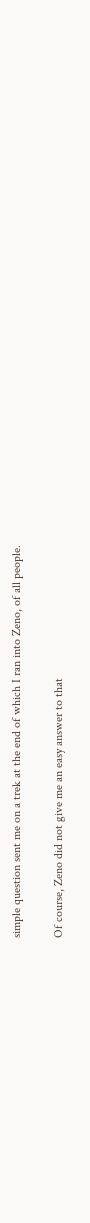simple question sent me on a trek at the end of which I ran into Zeno, of all people.

Of course, Zeno did not give me an easy answer to that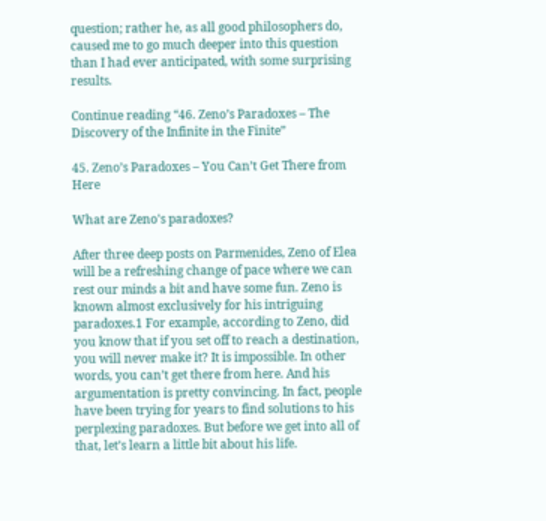question; rather he, as all good philosophers do, caused me to go much deeper into this question than I had ever anticipated, with some surprising results.

Continue reading “46. Zeno’s Paradoxes – The Discovery of the Infinite in the Finite”

45. Zeno’s Paradoxes – You Can’t Get There from Here

What are Zeno's paradoxes?

After three deep posts on Parmenides, Zeno of Elea will be a refreshing change of pace where we can rest our minds a bit and have some fun. Zeno is known almost exclusively for his intriguing paradoxes.1 For example, according to Zeno, did you know that if you set off to reach a destination, you will never make it? It is impossible. In other words, you can’t get there from here. And his argumentation is pretty convincing. In fact, people have been trying for years to find solutions to his perplexing paradoxes. But before we get into all of that, let’s learn a little bit about his life.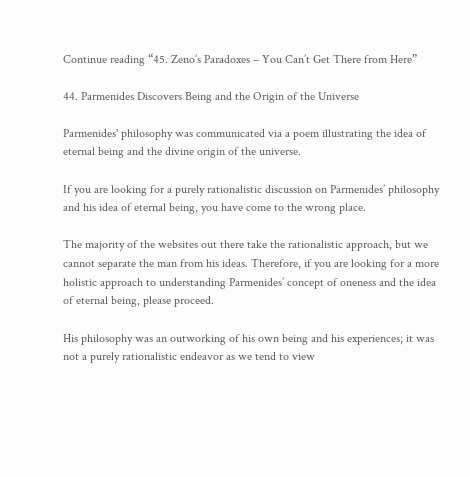Continue reading “45. Zeno’s Paradoxes – You Can’t Get There from Here”

44. Parmenides Discovers Being and the Origin of the Universe

Parmenides' philosophy was communicated via a poem illustrating the idea of eternal being and the divine origin of the universe.

If you are looking for a purely rationalistic discussion on Parmenides’ philosophy and his idea of eternal being, you have come to the wrong place.

The majority of the websites out there take the rationalistic approach, but we cannot separate the man from his ideas. Therefore, if you are looking for a more holistic approach to understanding Parmenides’ concept of oneness and the idea of eternal being, please proceed.

His philosophy was an outworking of his own being and his experiences; it was not a purely rationalistic endeavor as we tend to view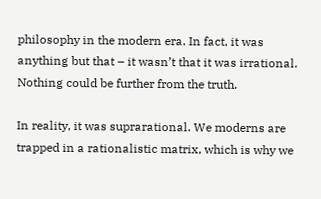philosophy in the modern era. In fact, it was anything but that – it wasn’t that it was irrational. Nothing could be further from the truth.

In reality, it was suprarational. We moderns are trapped in a rationalistic matrix, which is why we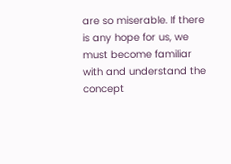are so miserable. If there is any hope for us, we must become familiar with and understand the concept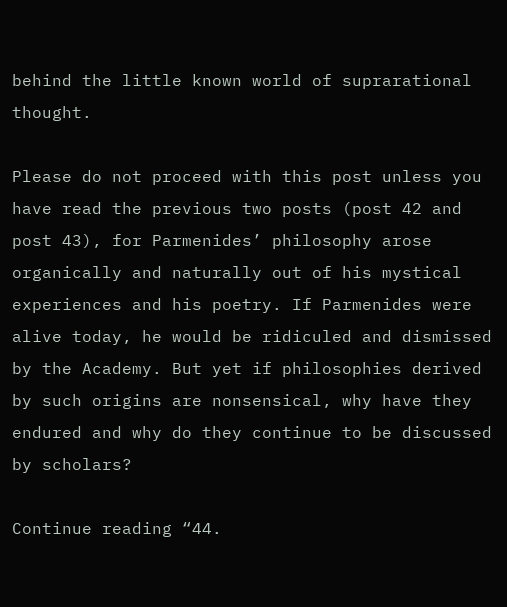behind the little known world of suprarational thought.

Please do not proceed with this post unless you have read the previous two posts (post 42 and post 43), for Parmenides’ philosophy arose organically and naturally out of his mystical experiences and his poetry. If Parmenides were alive today, he would be ridiculed and dismissed by the Academy. But yet if philosophies derived by such origins are nonsensical, why have they endured and why do they continue to be discussed by scholars?

Continue reading “44.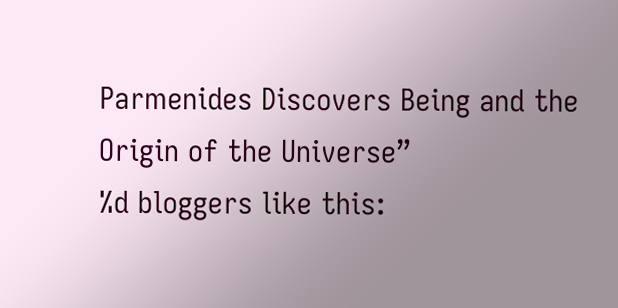Parmenides Discovers Being and the Origin of the Universe”
%d bloggers like this: